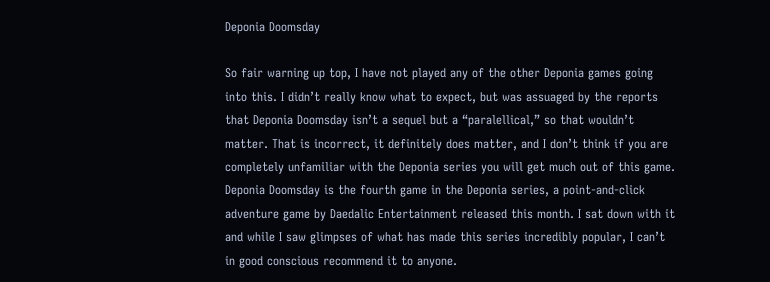Deponia Doomsday

So fair warning up top, I have not played any of the other Deponia games going into this. I didn’t really know what to expect, but was assuaged by the reports that Deponia Doomsday isn’t a sequel but a “paralellical,” so that wouldn’t matter. That is incorrect, it definitely does matter, and I don’t think if you are completely unfamiliar with the Deponia series you will get much out of this game. Deponia Doomsday is the fourth game in the Deponia series, a point-and-click adventure game by Daedalic Entertainment released this month. I sat down with it and while I saw glimpses of what has made this series incredibly popular, I can’t in good conscious recommend it to anyone.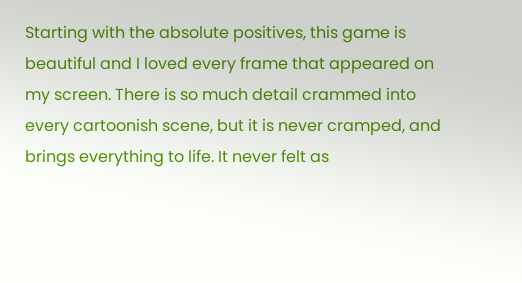Starting with the absolute positives, this game is beautiful and I loved every frame that appeared on my screen. There is so much detail crammed into every cartoonish scene, but it is never cramped, and brings everything to life. It never felt as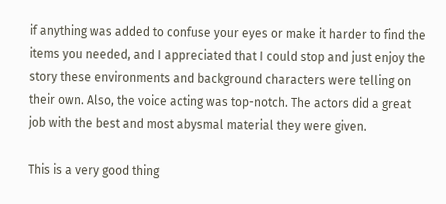if anything was added to confuse your eyes or make it harder to find the items you needed, and I appreciated that I could stop and just enjoy the story these environments and background characters were telling on their own. Also, the voice acting was top-notch. The actors did a great job with the best and most abysmal material they were given.

This is a very good thing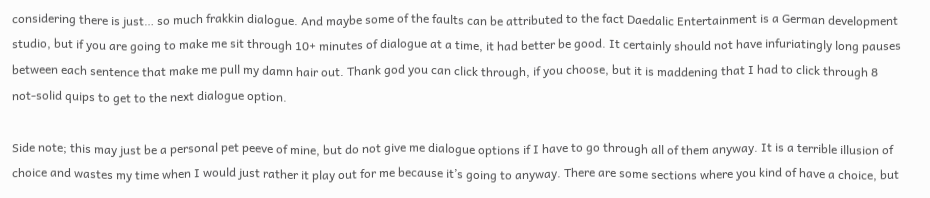considering there is just… so much frakkin dialogue. And maybe some of the faults can be attributed to the fact Daedalic Entertainment is a German development studio, but if you are going to make me sit through 10+ minutes of dialogue at a time, it had better be good. It certainly should not have infuriatingly long pauses between each sentence that make me pull my damn hair out. Thank god you can click through, if you choose, but it is maddening that I had to click through 8 not-solid quips to get to the next dialogue option.

Side note; this may just be a personal pet peeve of mine, but do not give me dialogue options if I have to go through all of them anyway. It is a terrible illusion of choice and wastes my time when I would just rather it play out for me because it’s going to anyway. There are some sections where you kind of have a choice, but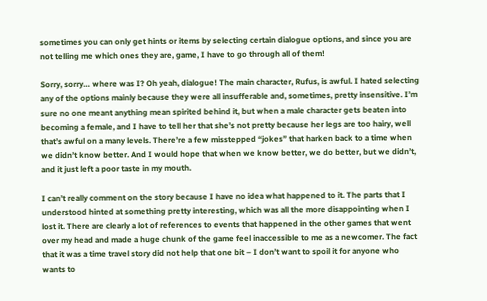sometimes you can only get hints or items by selecting certain dialogue options, and since you are not telling me which ones they are, game, I have to go through all of them!

Sorry, sorry… where was I? Oh yeah, dialogue! The main character, Rufus, is awful. I hated selecting any of the options mainly because they were all insufferable and, sometimes, pretty insensitive. I’m sure no one meant anything mean spirited behind it, but when a male character gets beaten into becoming a female, and I have to tell her that she’s not pretty because her legs are too hairy, well that’s awful on a many levels. There’re a few misstepped “jokes” that harken back to a time when we didn’t know better. And I would hope that when we know better, we do better, but we didn’t, and it just left a poor taste in my mouth.

I can’t really comment on the story because I have no idea what happened to it. The parts that I understood hinted at something pretty interesting, which was all the more disappointing when I lost it. There are clearly a lot of references to events that happened in the other games that went over my head and made a huge chunk of the game feel inaccessible to me as a newcomer. The fact that it was a time travel story did not help that one bit – I don’t want to spoil it for anyone who wants to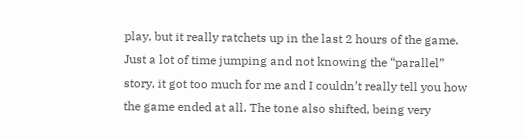play, but it really ratchets up in the last 2 hours of the game. Just a lot of time jumping and not knowing the “parallel” story, it got too much for me and I couldn’t really tell you how the game ended at all. The tone also shifted, being very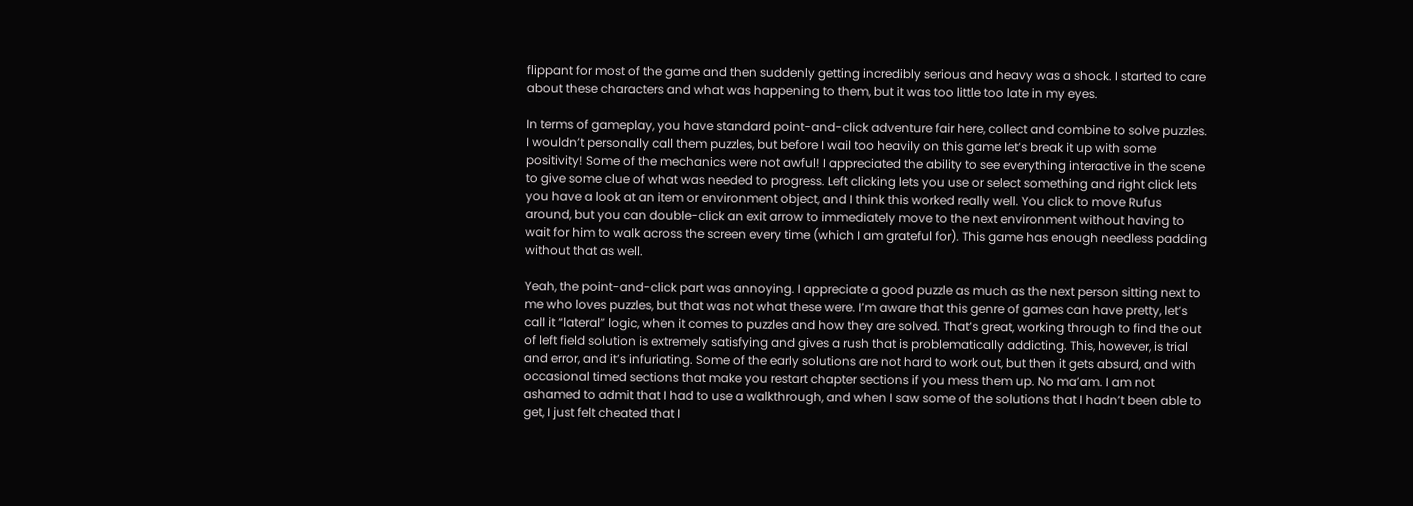flippant for most of the game and then suddenly getting incredibly serious and heavy was a shock. I started to care about these characters and what was happening to them, but it was too little too late in my eyes.

In terms of gameplay, you have standard point-and-click adventure fair here, collect and combine to solve puzzles. I wouldn’t personally call them puzzles, but before I wail too heavily on this game let’s break it up with some positivity! Some of the mechanics were not awful! I appreciated the ability to see everything interactive in the scene to give some clue of what was needed to progress. Left clicking lets you use or select something and right click lets you have a look at an item or environment object, and I think this worked really well. You click to move Rufus around, but you can double-click an exit arrow to immediately move to the next environment without having to wait for him to walk across the screen every time (which I am grateful for). This game has enough needless padding without that as well.

Yeah, the point-and-click part was annoying. I appreciate a good puzzle as much as the next person sitting next to me who loves puzzles, but that was not what these were. I’m aware that this genre of games can have pretty, let’s call it “lateral” logic, when it comes to puzzles and how they are solved. That’s great, working through to find the out of left field solution is extremely satisfying and gives a rush that is problematically addicting. This, however, is trial and error, and it’s infuriating. Some of the early solutions are not hard to work out, but then it gets absurd, and with occasional timed sections that make you restart chapter sections if you mess them up. No ma’am. I am not ashamed to admit that I had to use a walkthrough, and when I saw some of the solutions that I hadn’t been able to get, I just felt cheated that I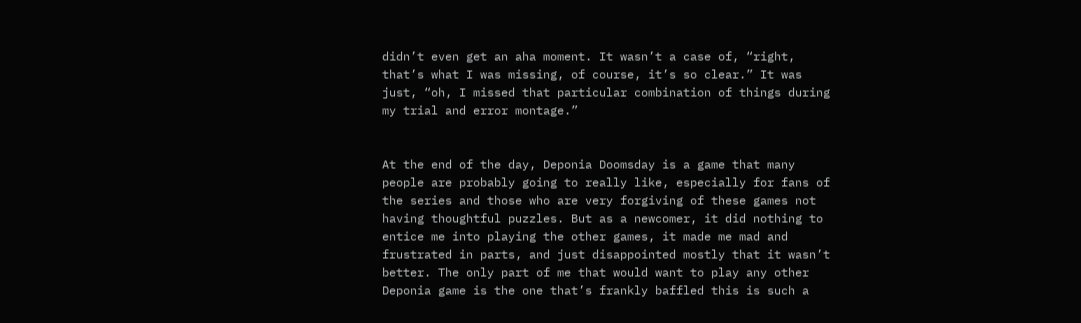didn’t even get an aha moment. It wasn’t a case of, “right, that’s what I was missing, of course, it’s so clear.” It was just, “oh, I missed that particular combination of things during my trial and error montage.”


At the end of the day, Deponia Doomsday is a game that many people are probably going to really like, especially for fans of the series and those who are very forgiving of these games not having thoughtful puzzles. But as a newcomer, it did nothing to entice me into playing the other games, it made me mad and frustrated in parts, and just disappointed mostly that it wasn’t better. The only part of me that would want to play any other Deponia game is the one that’s frankly baffled this is such a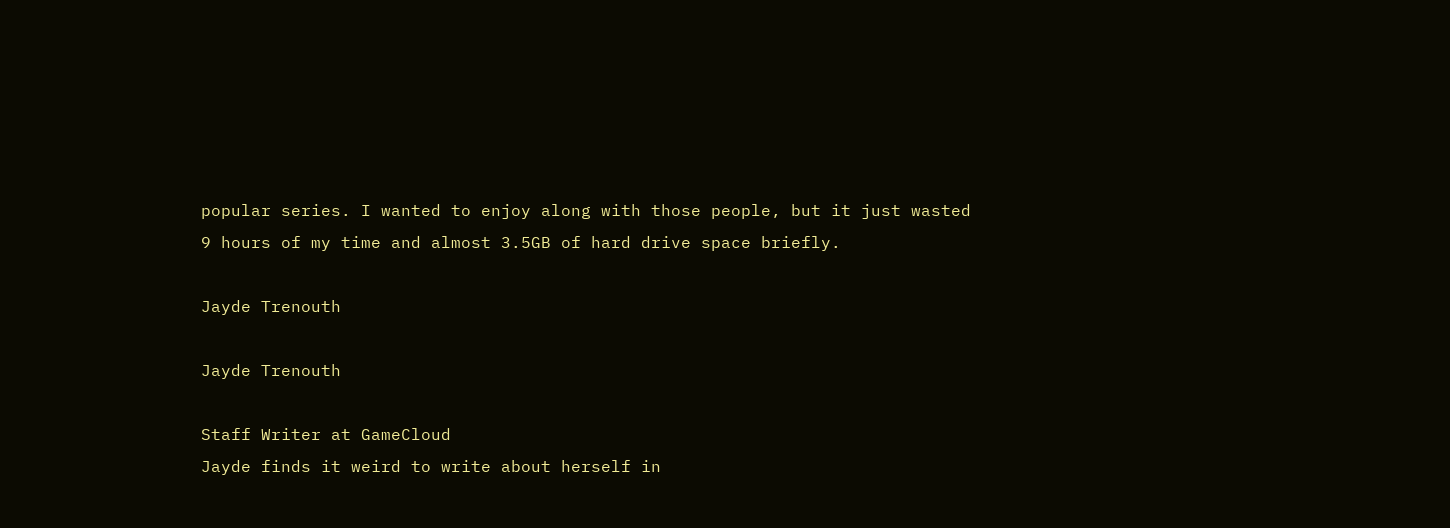popular series. I wanted to enjoy along with those people, but it just wasted 9 hours of my time and almost 3.5GB of hard drive space briefly.

Jayde Trenouth

Jayde Trenouth

Staff Writer at GameCloud
Jayde finds it weird to write about herself in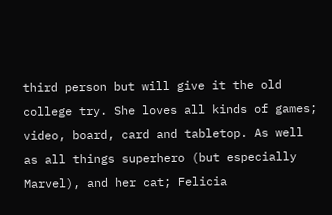third person but will give it the old college try. She loves all kinds of games; video, board, card and tabletop. As well as all things superhero (but especially Marvel), and her cat; Felicia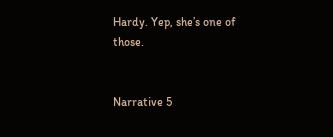Hardy. Yep, she’s one of those.


Narrative 5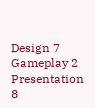Design 7
Gameplay 2
Presentation 8